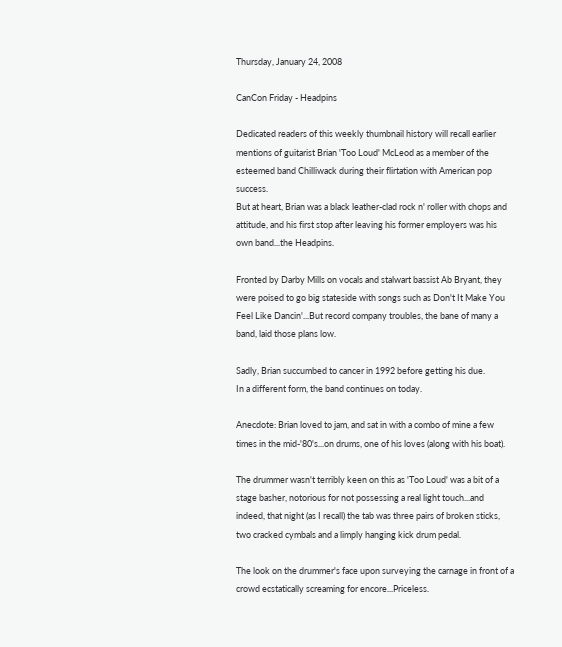Thursday, January 24, 2008

CanCon Friday - Headpins

Dedicated readers of this weekly thumbnail history will recall earlier mentions of guitarist Brian 'Too Loud' McLeod as a member of the esteemed band Chilliwack during their flirtation with American pop success.
But at heart, Brian was a black leather-clad rock n' roller with chops and attitude, and his first stop after leaving his former employers was his own band...the Headpins.

Fronted by Darby Mills on vocals and stalwart bassist Ab Bryant, they were poised to go big stateside with songs such as Don't It Make You Feel Like Dancin'...But record company troubles, the bane of many a band, laid those plans low.

Sadly, Brian succumbed to cancer in 1992 before getting his due.
In a different form, the band continues on today.

Anecdote: Brian loved to jam, and sat in with a combo of mine a few times in the mid-'80's...on drums, one of his loves (along with his boat).

The drummer wasn't terribly keen on this as 'Too Loud' was a bit of a stage basher, notorious for not possessing a real light touch...and indeed, that night (as I recall) the tab was three pairs of broken sticks, two cracked cymbals and a limply hanging kick drum pedal.

The look on the drummer's face upon surveying the carnage in front of a crowd ecstatically screaming for encore...Priceless.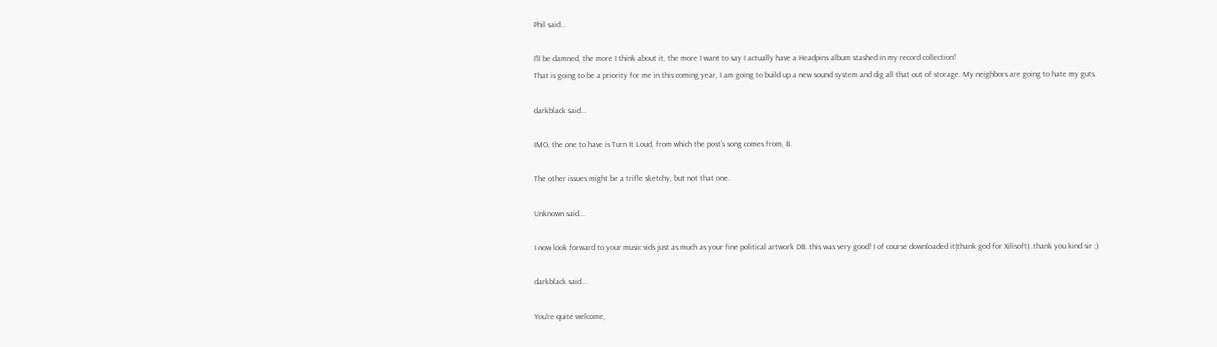Phil said...

I'll be damned, the more I think about it, the more I want to say I actually have a Headpins album stashed in my record collection!
That is going to be a priority for me in this coming year, I am going to build up a new sound system and dig all that out of storage. My neighbors are going to hate my guts.

darkblack said...

IMO, the one to have is Turn It Loud, from which the post's song comes from, B.

The other issues might be a trifle sketchy, but not that one.

Unknown said...

I now look forward to your music vids just as much as your fine political artwork DB..this was very good! I of course downloaded it(thank god for Xilisoft)..thank you kind sir ;)

darkblack said...

You're quite welcome,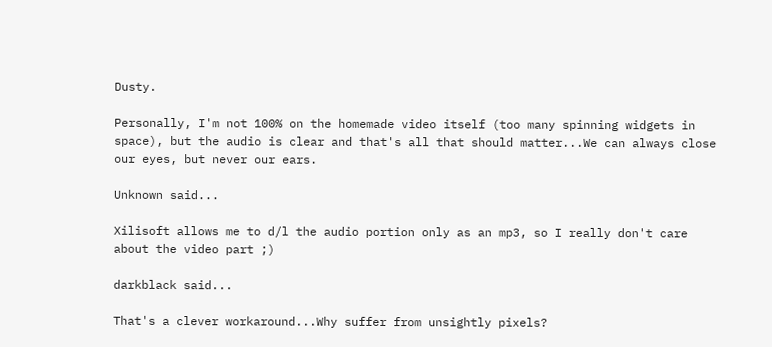Dusty.

Personally, I'm not 100% on the homemade video itself (too many spinning widgets in space), but the audio is clear and that's all that should matter...We can always close our eyes, but never our ears.

Unknown said...

Xilisoft allows me to d/l the audio portion only as an mp3, so I really don't care about the video part ;)

darkblack said...

That's a clever workaround...Why suffer from unsightly pixels?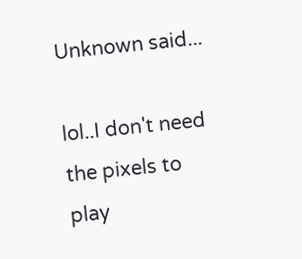Unknown said...

lol..I don't need the pixels to play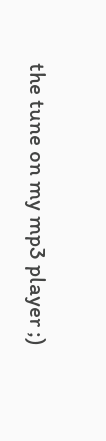the tune on my mp3 player ;)